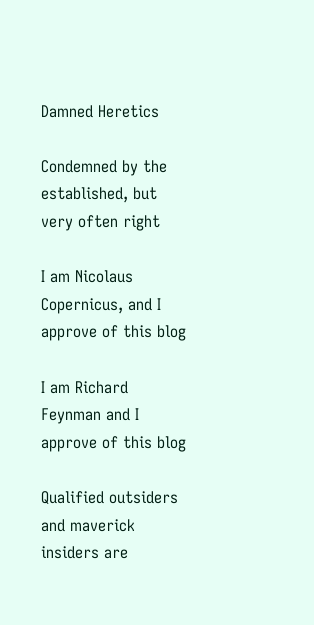Damned Heretics

Condemned by the established, but very often right

I am Nicolaus Copernicus, and I approve of this blog

I am Richard Feynman and I approve of this blog

Qualified outsiders and maverick insiders are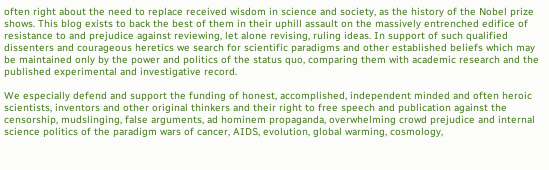often right about the need to replace received wisdom in science and society, as the history of the Nobel prize shows. This blog exists to back the best of them in their uphill assault on the massively entrenched edifice of resistance to and prejudice against reviewing, let alone revising, ruling ideas. In support of such qualified dissenters and courageous heretics we search for scientific paradigms and other established beliefs which may be maintained only by the power and politics of the status quo, comparing them with academic research and the published experimental and investigative record.

We especially defend and support the funding of honest, accomplished, independent minded and often heroic scientists, inventors and other original thinkers and their right to free speech and publication against the censorship, mudslinging, false arguments, ad hominem propaganda, overwhelming crowd prejudice and internal science politics of the paradigm wars of cancer, AIDS, evolution, global warming, cosmology,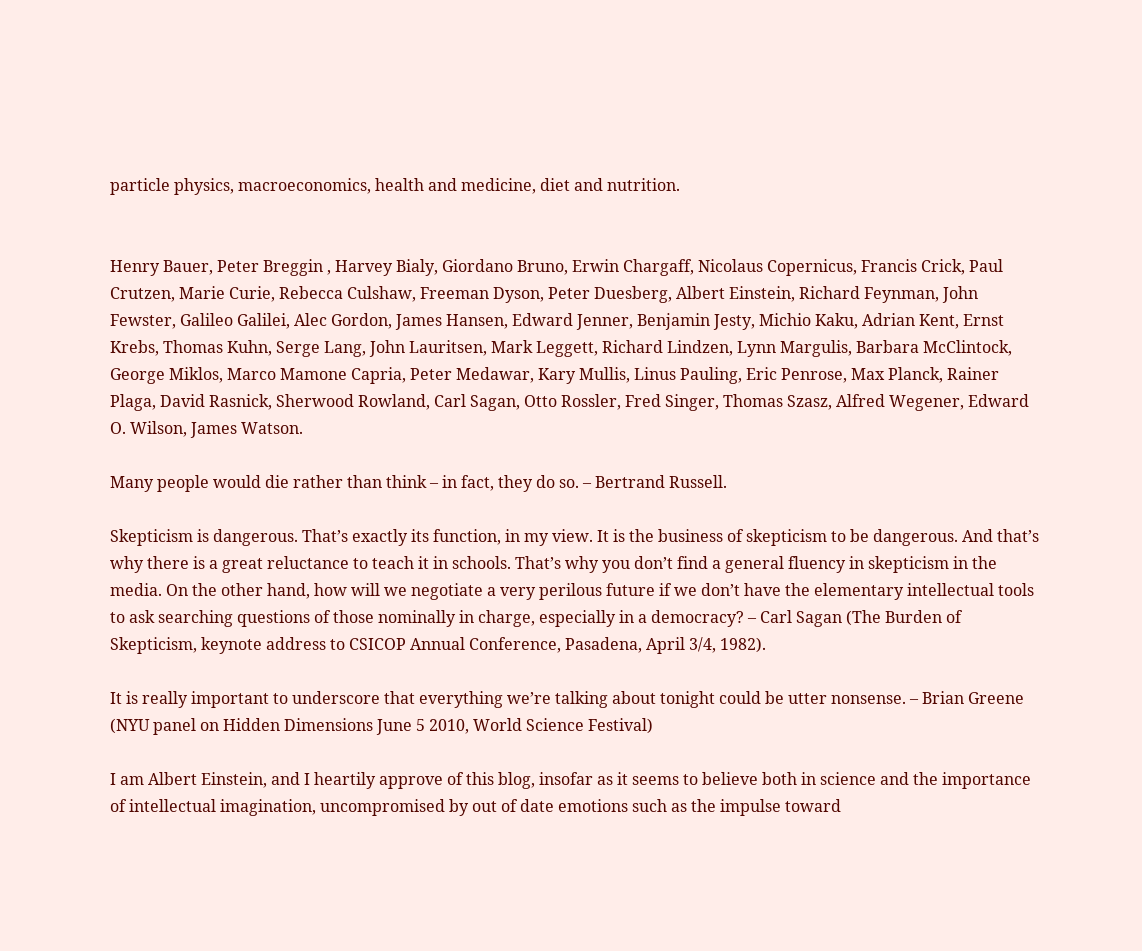particle physics, macroeconomics, health and medicine, diet and nutrition.


Henry Bauer, Peter Breggin , Harvey Bialy, Giordano Bruno, Erwin Chargaff, Nicolaus Copernicus, Francis Crick, Paul Crutzen, Marie Curie, Rebecca Culshaw, Freeman Dyson, Peter Duesberg, Albert Einstein, Richard Feynman, John Fewster, Galileo Galilei, Alec Gordon, James Hansen, Edward Jenner, Benjamin Jesty, Michio Kaku, Adrian Kent, Ernst Krebs, Thomas Kuhn, Serge Lang, John Lauritsen, Mark Leggett, Richard Lindzen, Lynn Margulis, Barbara McClintock, George Miklos, Marco Mamone Capria, Peter Medawar, Kary Mullis, Linus Pauling, Eric Penrose, Max Planck, Rainer Plaga, David Rasnick, Sherwood Rowland, Carl Sagan, Otto Rossler, Fred Singer, Thomas Szasz, Alfred Wegener, Edward O. Wilson, James Watson.

Many people would die rather than think – in fact, they do so. – Bertrand Russell.

Skepticism is dangerous. That’s exactly its function, in my view. It is the business of skepticism to be dangerous. And that’s why there is a great reluctance to teach it in schools. That’s why you don’t find a general fluency in skepticism in the media. On the other hand, how will we negotiate a very perilous future if we don’t have the elementary intellectual tools to ask searching questions of those nominally in charge, especially in a democracy? – Carl Sagan (The Burden of Skepticism, keynote address to CSICOP Annual Conference, Pasadena, April 3/4, 1982).

It is really important to underscore that everything we’re talking about tonight could be utter nonsense. – Brian Greene (NYU panel on Hidden Dimensions June 5 2010, World Science Festival)

I am Albert Einstein, and I heartily approve of this blog, insofar as it seems to believe both in science and the importance of intellectual imagination, uncompromised by out of date emotions such as the impulse toward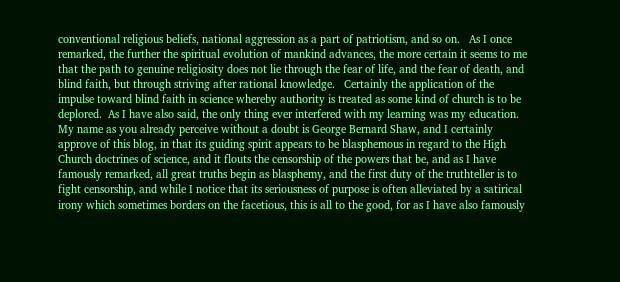conventional religious beliefs, national aggression as a part of patriotism, and so on.   As I once remarked, the further the spiritual evolution of mankind advances, the more certain it seems to me that the path to genuine religiosity does not lie through the fear of life, and the fear of death, and blind faith, but through striving after rational knowledge.   Certainly the application of the impulse toward blind faith in science whereby authority is treated as some kind of church is to be deplored.  As I have also said, the only thing ever interfered with my learning was my education. My name as you already perceive without a doubt is George Bernard Shaw, and I certainly approve of this blog, in that its guiding spirit appears to be blasphemous in regard to the High Church doctrines of science, and it flouts the censorship of the powers that be, and as I have famously remarked, all great truths begin as blasphemy, and the first duty of the truthteller is to fight censorship, and while I notice that its seriousness of purpose is often alleviated by a satirical irony which sometimes borders on the facetious, this is all to the good, for as I have also famously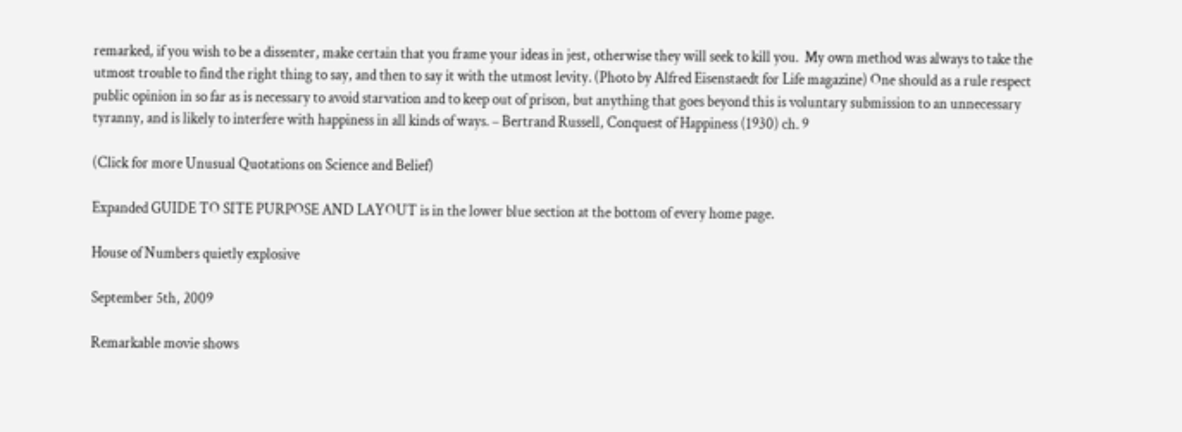remarked, if you wish to be a dissenter, make certain that you frame your ideas in jest, otherwise they will seek to kill you.  My own method was always to take the utmost trouble to find the right thing to say, and then to say it with the utmost levity. (Photo by Alfred Eisenstaedt for Life magazine) One should as a rule respect public opinion in so far as is necessary to avoid starvation and to keep out of prison, but anything that goes beyond this is voluntary submission to an unnecessary tyranny, and is likely to interfere with happiness in all kinds of ways. – Bertrand Russell, Conquest of Happiness (1930) ch. 9

(Click for more Unusual Quotations on Science and Belief)

Expanded GUIDE TO SITE PURPOSE AND LAYOUT is in the lower blue section at the bottom of every home page.

House of Numbers quietly explosive

September 5th, 2009

Remarkable movie shows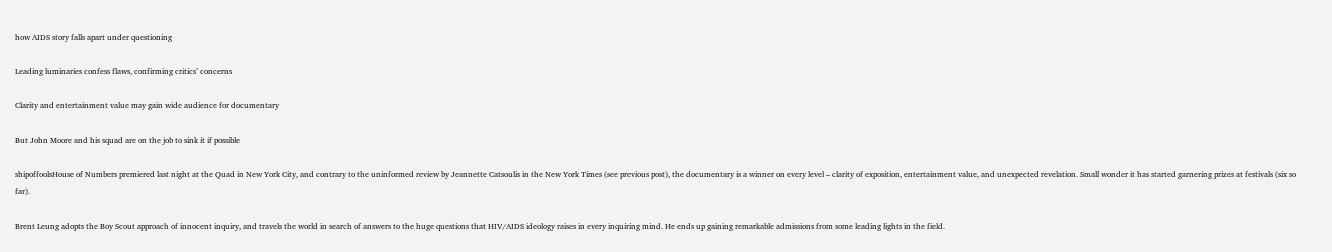how AIDS story falls apart under questioning

Leading luminaries confess flaws, confirming critics’ concerns

Clarity and entertainment value may gain wide audience for documentary

But John Moore and his squad are on the job to sink it if possible

shipoffoolsHouse of Numbers premiered last night at the Quad in New York City, and contrary to the uninformed review by Jeannette Catsoulis in the New York Times (see previous post), the documentary is a winner on every level – clarity of exposition, entertainment value, and unexpected revelation. Small wonder it has started garnering prizes at festivals (six so far).

Brent Leung adopts the Boy Scout approach of innocent inquiry, and travels the world in search of answers to the huge questions that HIV/AIDS ideology raises in every inquiring mind. He ends up gaining remarkable admissions from some leading lights in the field.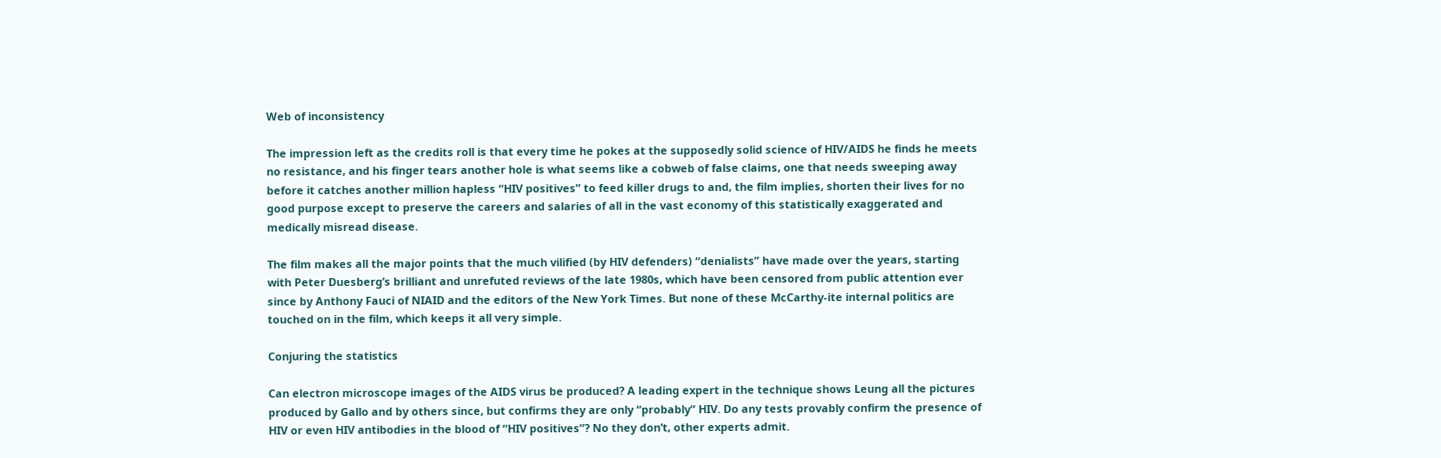Web of inconsistency

The impression left as the credits roll is that every time he pokes at the supposedly solid science of HIV/AIDS he finds he meets no resistance, and his finger tears another hole is what seems like a cobweb of false claims, one that needs sweeping away before it catches another million hapless “HIV positives” to feed killer drugs to and, the film implies, shorten their lives for no good purpose except to preserve the careers and salaries of all in the vast economy of this statistically exaggerated and medically misread disease.

The film makes all the major points that the much vilified (by HIV defenders) “denialists” have made over the years, starting with Peter Duesberg’s brilliant and unrefuted reviews of the late 1980s, which have been censored from public attention ever since by Anthony Fauci of NIAID and the editors of the New York Times. But none of these McCarthy-ite internal politics are touched on in the film, which keeps it all very simple.

Conjuring the statistics

Can electron microscope images of the AIDS virus be produced? A leading expert in the technique shows Leung all the pictures produced by Gallo and by others since, but confirms they are only “probably” HIV. Do any tests provably confirm the presence of HIV or even HIV antibodies in the blood of “HIV positives”? No they don’t, other experts admit.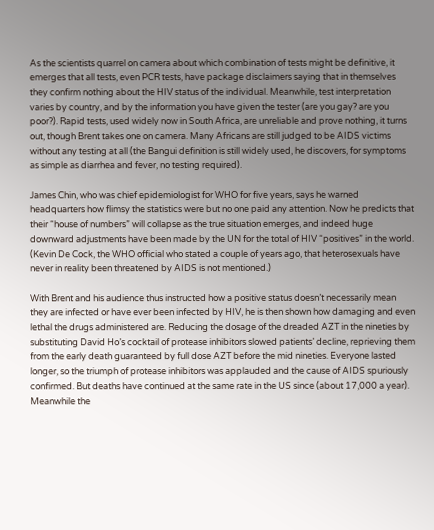As the scientists quarrel on camera about which combination of tests might be definitive, it emerges that all tests, even PCR tests, have package disclaimers saying that in themselves they confirm nothing about the HIV status of the individual. Meanwhile, test interpretation varies by country, and by the information you have given the tester (are you gay? are you poor?). Rapid tests, used widely now in South Africa, are unreliable and prove nothing, it turns out, though Brent takes one on camera. Many Africans are still judged to be AIDS victims without any testing at all (the Bangui definition is still widely used, he discovers, for symptoms as simple as diarrhea and fever, no testing required).

James Chin, who was chief epidemiologist for WHO for five years, says he warned headquarters how flimsy the statistics were but no one paid any attention. Now he predicts that their “house of numbers” will collapse as the true situation emerges, and indeed huge downward adjustments have been made by the UN for the total of HIV “positives” in the world. (Kevin De Cock, the WHO official who stated a couple of years ago, that heterosexuals have never in reality been threatened by AIDS is not mentioned.)

With Brent and his audience thus instructed how a positive status doesn’t necessarily mean they are infected or have ever been infected by HIV, he is then shown how damaging and even lethal the drugs administered are. Reducing the dosage of the dreaded AZT in the nineties by substituting David Ho’s cocktail of protease inhibitors slowed patients’ decline, reprieving them from the early death guaranteed by full dose AZT before the mid nineties. Everyone lasted longer, so the triumph of protease inhibitors was applauded and the cause of AIDS spuriously confirmed. But deaths have continued at the same rate in the US since (about 17,000 a year). Meanwhile the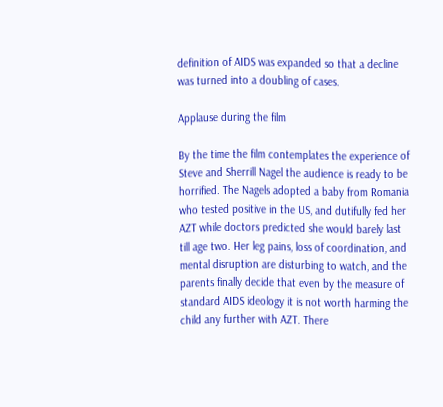definition of AIDS was expanded so that a decline was turned into a doubling of cases.

Applause during the film

By the time the film contemplates the experience of Steve and Sherrill Nagel the audience is ready to be horrified. The Nagels adopted a baby from Romania who tested positive in the US, and dutifully fed her AZT while doctors predicted she would barely last till age two. Her leg pains, loss of coordination, and mental disruption are disturbing to watch, and the parents finally decide that even by the measure of standard AIDS ideology it is not worth harming the child any further with AZT. There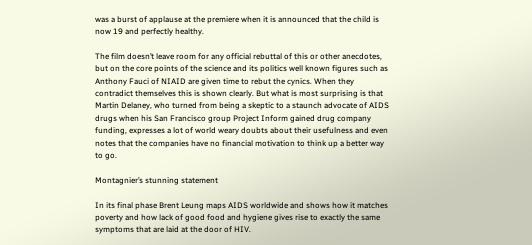was a burst of applause at the premiere when it is announced that the child is now 19 and perfectly healthy.

The film doesn’t leave room for any official rebuttal of this or other anecdotes, but on the core points of the science and its politics well known figures such as Anthony Fauci of NIAID are given time to rebut the cynics. When they contradict themselves this is shown clearly. But what is most surprising is that Martin Delaney, who turned from being a skeptic to a staunch advocate of AIDS drugs when his San Francisco group Project Inform gained drug company funding, expresses a lot of world weary doubts about their usefulness and even notes that the companies have no financial motivation to think up a better way to go.

Montagnier’s stunning statement

In its final phase Brent Leung maps AIDS worldwide and shows how it matches poverty and how lack of good food and hygiene gives rise to exactly the same symptoms that are laid at the door of HIV.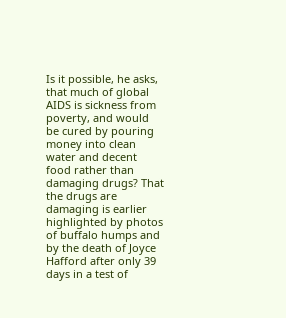Is it possible, he asks, that much of global AIDS is sickness from poverty, and would be cured by pouring money into clean water and decent food rather than damaging drugs? That the drugs are damaging is earlier highlighted by photos of buffalo humps and by the death of Joyce Hafford after only 39 days in a test of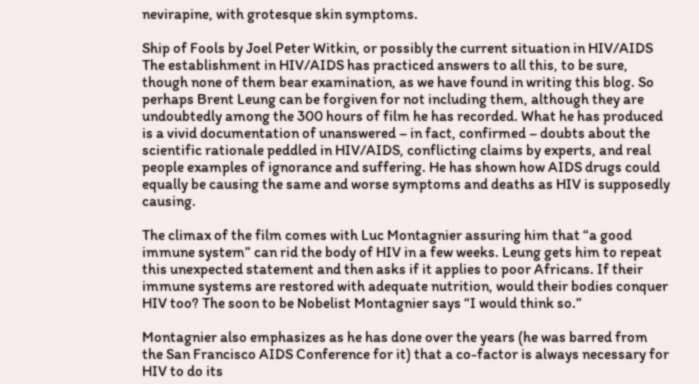nevirapine, with grotesque skin symptoms.

Ship of Fools by Joel Peter Witkin, or possibly the current situation in HIV/AIDS
The establishment in HIV/AIDS has practiced answers to all this, to be sure, though none of them bear examination, as we have found in writing this blog. So perhaps Brent Leung can be forgiven for not including them, although they are undoubtedly among the 300 hours of film he has recorded. What he has produced is a vivid documentation of unanswered – in fact, confirmed – doubts about the scientific rationale peddled in HIV/AIDS, conflicting claims by experts, and real people examples of ignorance and suffering. He has shown how AIDS drugs could equally be causing the same and worse symptoms and deaths as HIV is supposedly causing.

The climax of the film comes with Luc Montagnier assuring him that “a good immune system” can rid the body of HIV in a few weeks. Leung gets him to repeat this unexpected statement and then asks if it applies to poor Africans. If their immune systems are restored with adequate nutrition, would their bodies conquer HIV too? The soon to be Nobelist Montagnier says “I would think so.”

Montagnier also emphasizes as he has done over the years (he was barred from the San Francisco AIDS Conference for it) that a co-factor is always necessary for HIV to do its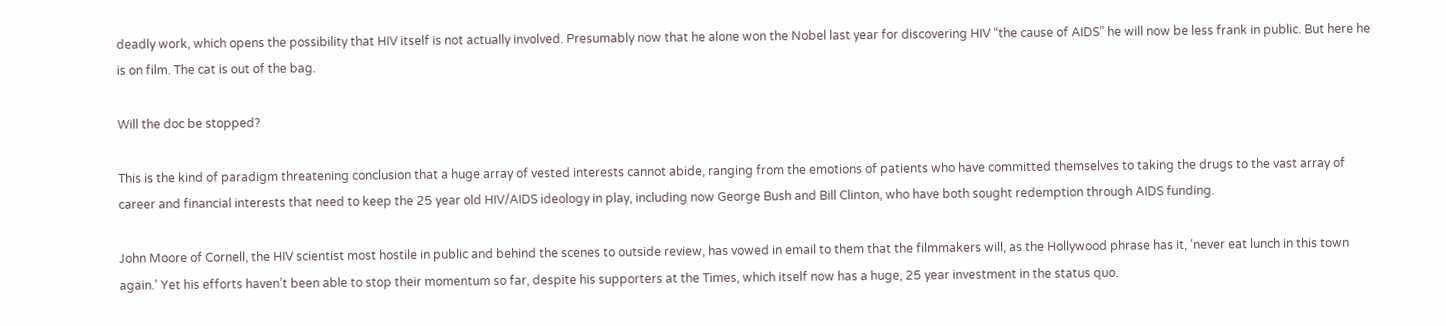deadly work, which opens the possibility that HIV itself is not actually involved. Presumably now that he alone won the Nobel last year for discovering HIV “the cause of AIDS” he will now be less frank in public. But here he is on film. The cat is out of the bag.

Will the doc be stopped?

This is the kind of paradigm threatening conclusion that a huge array of vested interests cannot abide, ranging from the emotions of patients who have committed themselves to taking the drugs to the vast array of career and financial interests that need to keep the 25 year old HIV/AIDS ideology in play, including now George Bush and Bill Clinton, who have both sought redemption through AIDS funding.

John Moore of Cornell, the HIV scientist most hostile in public and behind the scenes to outside review, has vowed in email to them that the filmmakers will, as the Hollywood phrase has it, ‘never eat lunch in this town again.’ Yet his efforts haven’t been able to stop their momentum so far, despite his supporters at the Times, which itself now has a huge, 25 year investment in the status quo.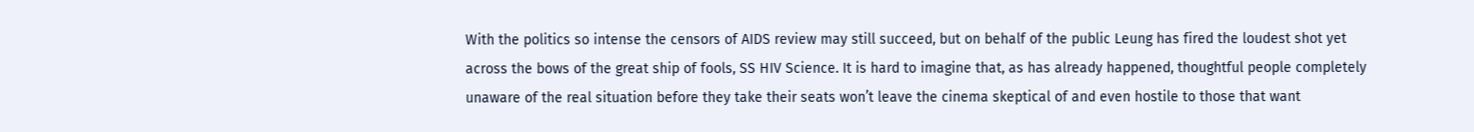With the politics so intense the censors of AIDS review may still succeed, but on behalf of the public Leung has fired the loudest shot yet across the bows of the great ship of fools, SS HIV Science. It is hard to imagine that, as has already happened, thoughtful people completely unaware of the real situation before they take their seats won’t leave the cinema skeptical of and even hostile to those that want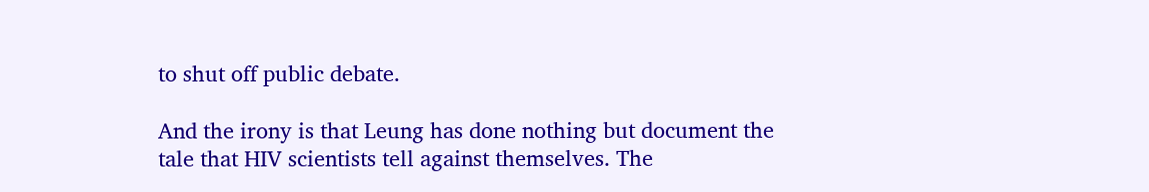to shut off public debate.

And the irony is that Leung has done nothing but document the tale that HIV scientists tell against themselves. The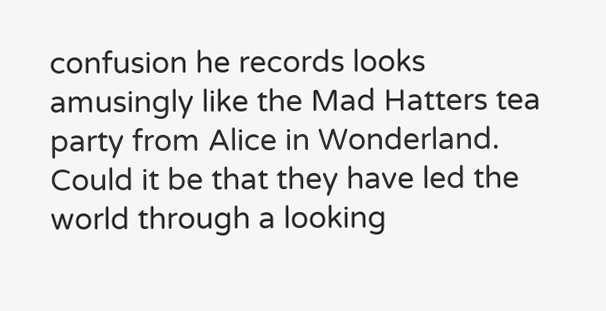confusion he records looks amusingly like the Mad Hatters tea party from Alice in Wonderland. Could it be that they have led the world through a looking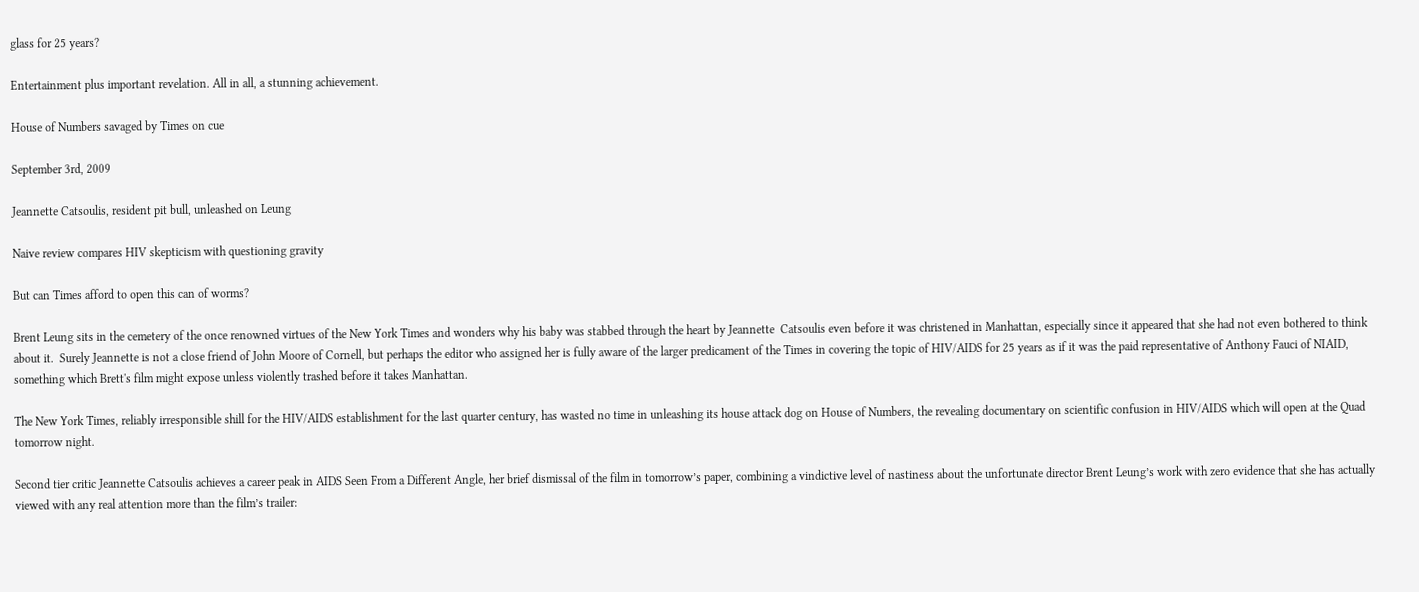glass for 25 years?

Entertainment plus important revelation. All in all, a stunning achievement.

House of Numbers savaged by Times on cue

September 3rd, 2009

Jeannette Catsoulis, resident pit bull, unleashed on Leung

Naive review compares HIV skepticism with questioning gravity

But can Times afford to open this can of worms?

Brent Leung sits in the cemetery of the once renowned virtues of the New York Times and wonders why his baby was stabbed through the heart by Jeannette  Catsoulis even before it was christened in Manhattan, especially since it appeared that she had not even bothered to think about it.  Surely Jeannette is not a close friend of John Moore of Cornell, but perhaps the editor who assigned her is fully aware of the larger predicament of the Times in covering the topic of HIV/AIDS for 25 years as if it was the paid representative of Anthony Fauci of NIAID, something which Brett's film might expose unless violently trashed before it takes Manhattan.

The New York Times, reliably irresponsible shill for the HIV/AIDS establishment for the last quarter century, has wasted no time in unleashing its house attack dog on House of Numbers, the revealing documentary on scientific confusion in HIV/AIDS which will open at the Quad tomorrow night.

Second tier critic Jeannette Catsoulis achieves a career peak in AIDS Seen From a Different Angle, her brief dismissal of the film in tomorrow’s paper, combining a vindictive level of nastiness about the unfortunate director Brent Leung’s work with zero evidence that she has actually viewed with any real attention more than the film’s trailer: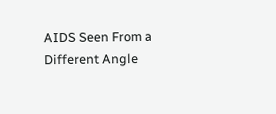AIDS Seen From a Different Angle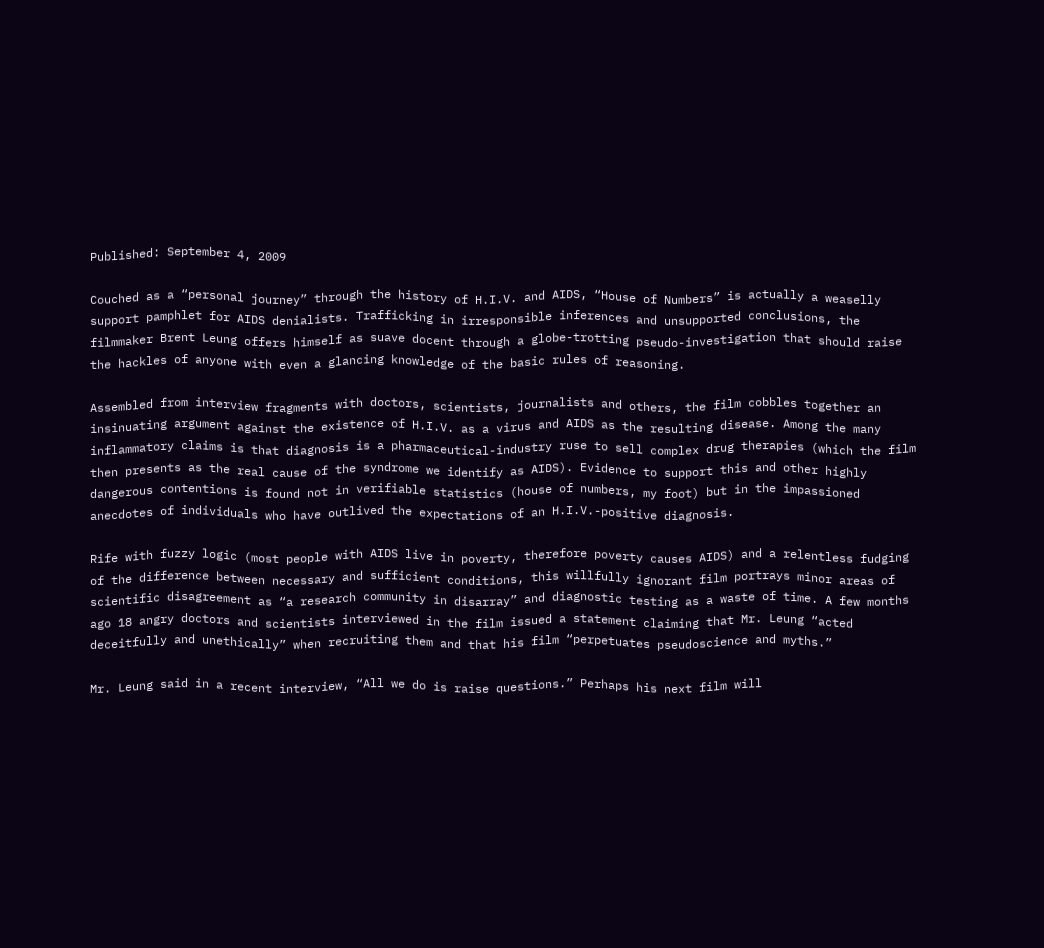Published: September 4, 2009

Couched as a “personal journey” through the history of H.I.V. and AIDS, “House of Numbers” is actually a weaselly support pamphlet for AIDS denialists. Trafficking in irresponsible inferences and unsupported conclusions, the filmmaker Brent Leung offers himself as suave docent through a globe-trotting pseudo-investigation that should raise the hackles of anyone with even a glancing knowledge of the basic rules of reasoning.

Assembled from interview fragments with doctors, scientists, journalists and others, the film cobbles together an insinuating argument against the existence of H.I.V. as a virus and AIDS as the resulting disease. Among the many inflammatory claims is that diagnosis is a pharmaceutical-industry ruse to sell complex drug therapies (which the film then presents as the real cause of the syndrome we identify as AIDS). Evidence to support this and other highly dangerous contentions is found not in verifiable statistics (house of numbers, my foot) but in the impassioned anecdotes of individuals who have outlived the expectations of an H.I.V.-positive diagnosis.

Rife with fuzzy logic (most people with AIDS live in poverty, therefore poverty causes AIDS) and a relentless fudging of the difference between necessary and sufficient conditions, this willfully ignorant film portrays minor areas of scientific disagreement as “a research community in disarray” and diagnostic testing as a waste of time. A few months ago 18 angry doctors and scientists interviewed in the film issued a statement claiming that Mr. Leung “acted deceitfully and unethically” when recruiting them and that his film “perpetuates pseudoscience and myths.”

Mr. Leung said in a recent interview, “All we do is raise questions.” Perhaps his next film will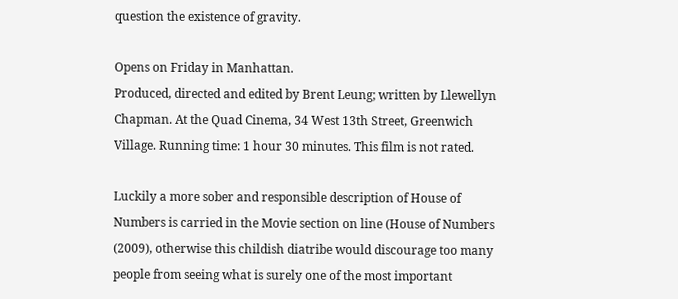question the existence of gravity.

Opens on Friday in Manhattan.
Produced, directed and edited by Brent Leung; written by Llewellyn Chapman. At the Quad Cinema, 34 West 13th Street, Greenwich Village. Running time: 1 hour 30 minutes. This film is not rated.

Luckily a more sober and responsible description of House of Numbers is carried in the Movie section on line (House of Numbers (2009), otherwise this childish diatribe would discourage too many people from seeing what is surely one of the most important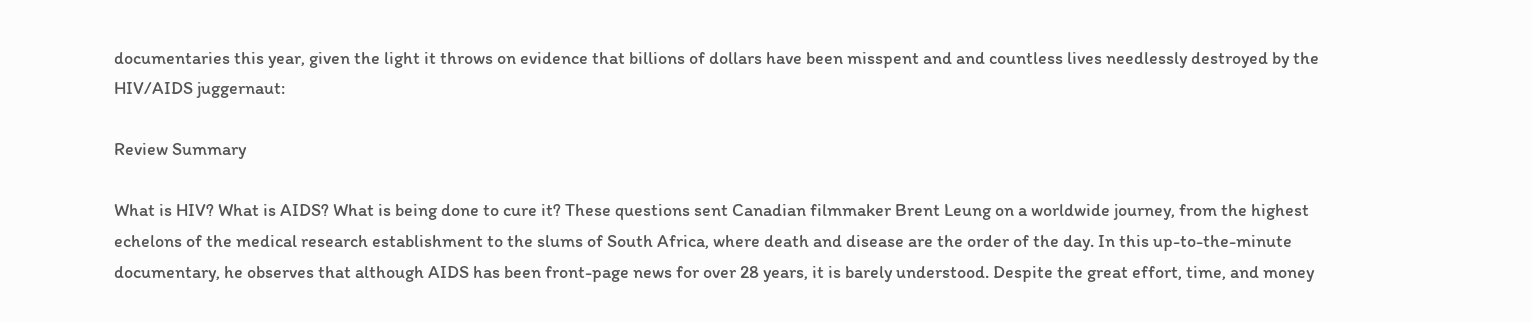documentaries this year, given the light it throws on evidence that billions of dollars have been misspent and and countless lives needlessly destroyed by the HIV/AIDS juggernaut:

Review Summary

What is HIV? What is AIDS? What is being done to cure it? These questions sent Canadian filmmaker Brent Leung on a worldwide journey, from the highest echelons of the medical research establishment to the slums of South Africa, where death and disease are the order of the day. In this up-to-the-minute documentary, he observes that although AIDS has been front-page news for over 28 years, it is barely understood. Despite the great effort, time, and money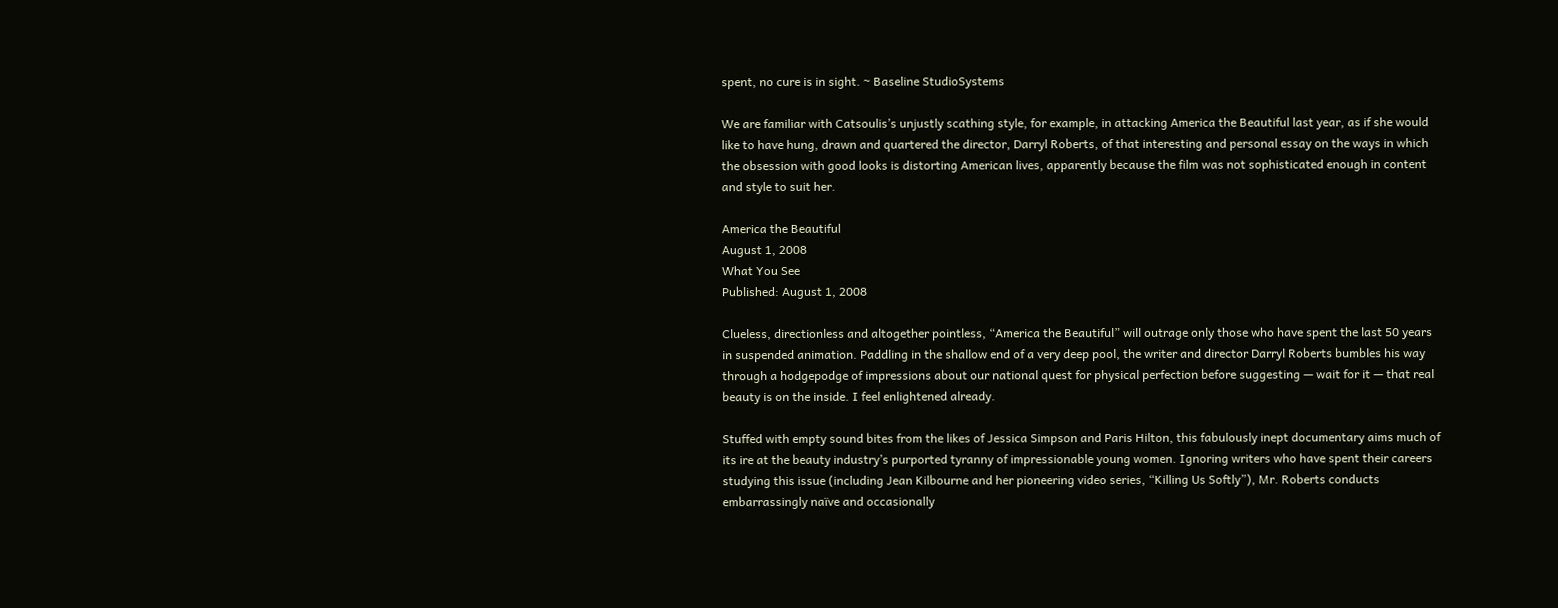spent, no cure is in sight. ~ Baseline StudioSystems

We are familiar with Catsoulis’s unjustly scathing style, for example, in attacking America the Beautiful last year, as if she would like to have hung, drawn and quartered the director, Darryl Roberts, of that interesting and personal essay on the ways in which the obsession with good looks is distorting American lives, apparently because the film was not sophisticated enough in content and style to suit her.

America the Beautiful
August 1, 2008
What You See
Published: August 1, 2008

Clueless, directionless and altogether pointless, “America the Beautiful” will outrage only those who have spent the last 50 years in suspended animation. Paddling in the shallow end of a very deep pool, the writer and director Darryl Roberts bumbles his way through a hodgepodge of impressions about our national quest for physical perfection before suggesting — wait for it — that real beauty is on the inside. I feel enlightened already.

Stuffed with empty sound bites from the likes of Jessica Simpson and Paris Hilton, this fabulously inept documentary aims much of its ire at the beauty industry’s purported tyranny of impressionable young women. Ignoring writers who have spent their careers studying this issue (including Jean Kilbourne and her pioneering video series, “Killing Us Softly”), Mr. Roberts conducts embarrassingly naïve and occasionally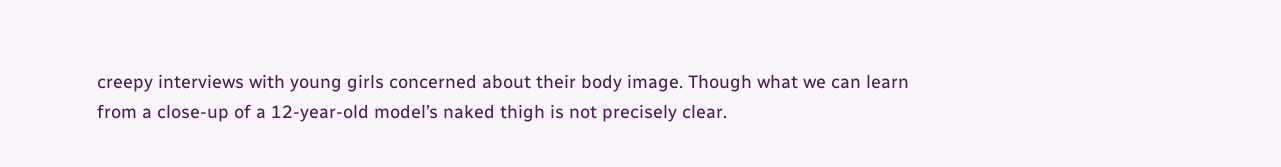creepy interviews with young girls concerned about their body image. Though what we can learn from a close-up of a 12-year-old model’s naked thigh is not precisely clear.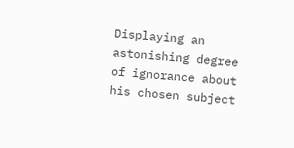Displaying an astonishing degree of ignorance about his chosen subject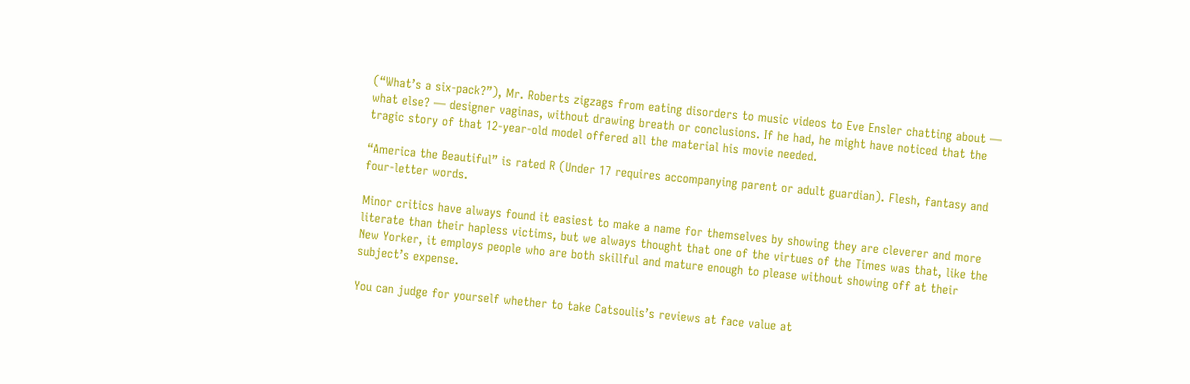(“What’s a six-pack?”), Mr. Roberts zigzags from eating disorders to music videos to Eve Ensler chatting about — what else? — designer vaginas, without drawing breath or conclusions. If he had, he might have noticed that the tragic story of that 12-year-old model offered all the material his movie needed.

“America the Beautiful” is rated R (Under 17 requires accompanying parent or adult guardian). Flesh, fantasy and four-letter words.

Minor critics have always found it easiest to make a name for themselves by showing they are cleverer and more literate than their hapless victims, but we always thought that one of the virtues of the Times was that, like the New Yorker, it employs people who are both skillful and mature enough to please without showing off at their subject’s expense.

You can judge for yourself whether to take Catsoulis’s reviews at face value at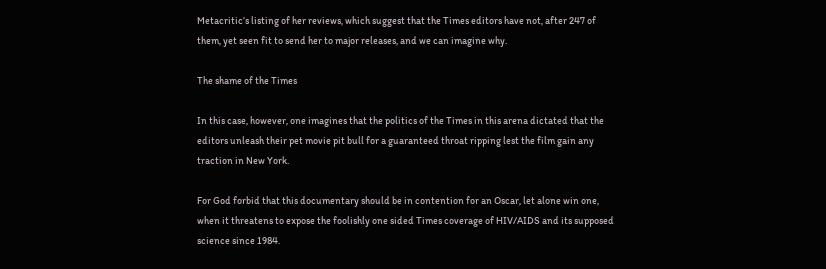Metacritic’s listing of her reviews, which suggest that the Times editors have not, after 247 of them, yet seen fit to send her to major releases, and we can imagine why.

The shame of the Times

In this case, however, one imagines that the politics of the Times in this arena dictated that the editors unleash their pet movie pit bull for a guaranteed throat ripping lest the film gain any traction in New York.

For God forbid that this documentary should be in contention for an Oscar, let alone win one, when it threatens to expose the foolishly one sided Times coverage of HIV/AIDS and its supposed science since 1984.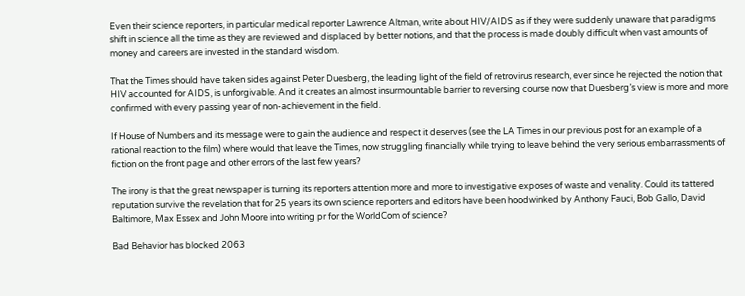Even their science reporters, in particular medical reporter Lawrence Altman, write about HIV/AIDS as if they were suddenly unaware that paradigms shift in science all the time as they are reviewed and displaced by better notions, and that the process is made doubly difficult when vast amounts of money and careers are invested in the standard wisdom.

That the Times should have taken sides against Peter Duesberg, the leading light of the field of retrovirus research, ever since he rejected the notion that HIV accounted for AIDS, is unforgivable. And it creates an almost insurmountable barrier to reversing course now that Duesberg’s view is more and more confirmed with every passing year of non-achievement in the field.

If House of Numbers and its message were to gain the audience and respect it deserves (see the LA Times in our previous post for an example of a rational reaction to the film) where would that leave the Times, now struggling financially while trying to leave behind the very serious embarrassments of fiction on the front page and other errors of the last few years?

The irony is that the great newspaper is turning its reporters attention more and more to investigative exposes of waste and venality. Could its tattered reputation survive the revelation that for 25 years its own science reporters and editors have been hoodwinked by Anthony Fauci, Bob Gallo, David Baltimore, Max Essex and John Moore into writing pr for the WorldCom of science?

Bad Behavior has blocked 2063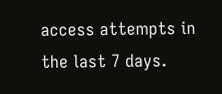access attempts in the last 7 days.